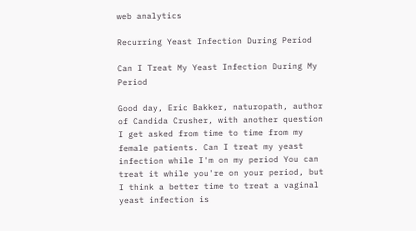web analytics

Recurring Yeast Infection During Period

Can I Treat My Yeast Infection During My Period

Good day, Eric Bakker, naturopath, author of Candida Crusher, with another question I get asked from time to time from my female patients. Can I treat my yeast infection while I'm on my period You can treat it while you're on your period, but I think a better time to treat a vaginal yeast infection is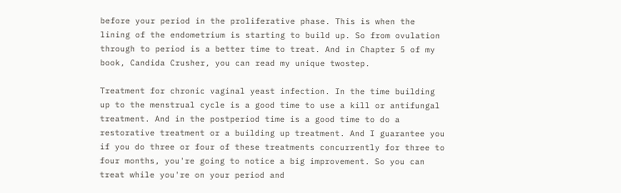before your period in the proliferative phase. This is when the lining of the endometrium is starting to build up. So from ovulation through to period is a better time to treat. And in Chapter 5 of my book, Candida Crusher, you can read my unique twostep.

Treatment for chronic vaginal yeast infection. In the time building up to the menstrual cycle is a good time to use a kill or antifungal treatment. And in the postperiod time is a good time to do a restorative treatment or a building up treatment. And I guarantee you if you do three or four of these treatments concurrently for three to four months, you're going to notice a big improvement. So you can treat while you're on your period and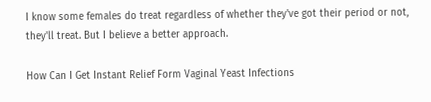I know some females do treat regardless of whether they've got their period or not, they'll treat. But I believe a better approach.

How Can I Get Instant Relief Form Vaginal Yeast Infections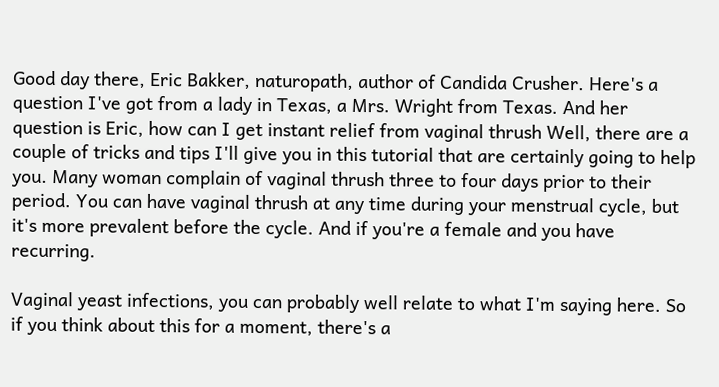Good day there, Eric Bakker, naturopath, author of Candida Crusher. Here's a question I've got from a lady in Texas, a Mrs. Wright from Texas. And her question is Eric, how can I get instant relief from vaginal thrush Well, there are a couple of tricks and tips I'll give you in this tutorial that are certainly going to help you. Many woman complain of vaginal thrush three to four days prior to their period. You can have vaginal thrush at any time during your menstrual cycle, but it's more prevalent before the cycle. And if you're a female and you have recurring.

Vaginal yeast infections, you can probably well relate to what I'm saying here. So if you think about this for a moment, there's a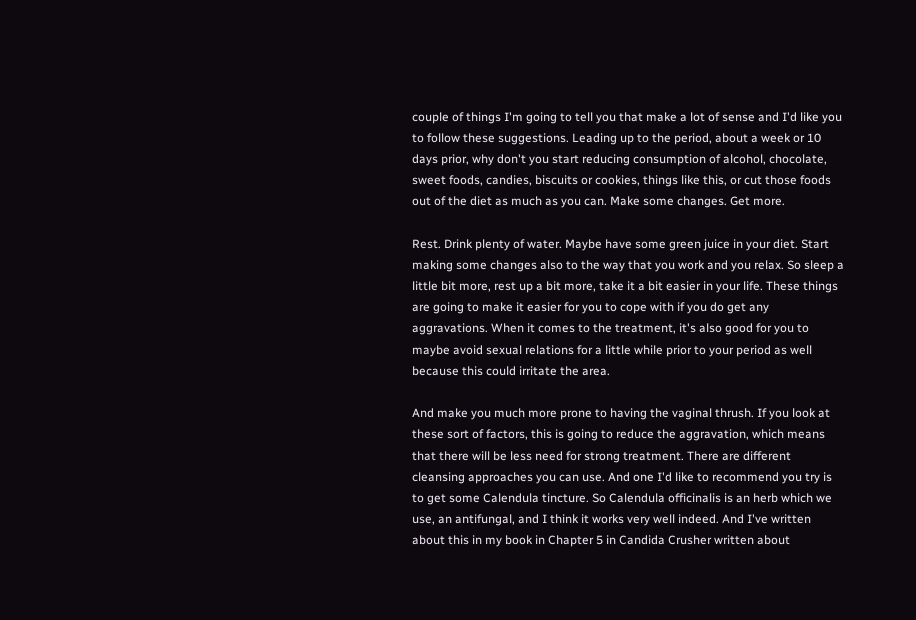couple of things I'm going to tell you that make a lot of sense and I'd like you to follow these suggestions. Leading up to the period, about a week or 10 days prior, why don't you start reducing consumption of alcohol, chocolate, sweet foods, candies, biscuits or cookies, things like this, or cut those foods out of the diet as much as you can. Make some changes. Get more.

Rest. Drink plenty of water. Maybe have some green juice in your diet. Start making some changes also to the way that you work and you relax. So sleep a little bit more, rest up a bit more, take it a bit easier in your life. These things are going to make it easier for you to cope with if you do get any aggravations. When it comes to the treatment, it's also good for you to maybe avoid sexual relations for a little while prior to your period as well because this could irritate the area.

And make you much more prone to having the vaginal thrush. If you look at these sort of factors, this is going to reduce the aggravation, which means that there will be less need for strong treatment. There are different cleansing approaches you can use. And one I'd like to recommend you try is to get some Calendula tincture. So Calendula officinalis is an herb which we use, an antifungal, and I think it works very well indeed. And I've written about this in my book in Chapter 5 in Candida Crusher written about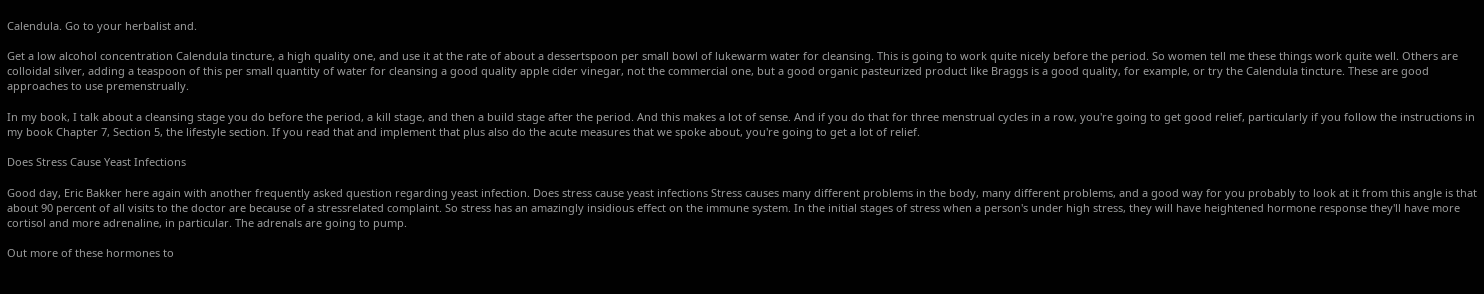Calendula. Go to your herbalist and.

Get a low alcohol concentration Calendula tincture, a high quality one, and use it at the rate of about a dessertspoon per small bowl of lukewarm water for cleansing. This is going to work quite nicely before the period. So women tell me these things work quite well. Others are colloidal silver, adding a teaspoon of this per small quantity of water for cleansing a good quality apple cider vinegar, not the commercial one, but a good organic pasteurized product like Braggs is a good quality, for example, or try the Calendula tincture. These are good approaches to use premenstrually.

In my book, I talk about a cleansing stage you do before the period, a kill stage, and then a build stage after the period. And this makes a lot of sense. And if you do that for three menstrual cycles in a row, you're going to get good relief, particularly if you follow the instructions in my book Chapter 7, Section 5, the lifestyle section. If you read that and implement that plus also do the acute measures that we spoke about, you're going to get a lot of relief.

Does Stress Cause Yeast Infections

Good day, Eric Bakker here again with another frequently asked question regarding yeast infection. Does stress cause yeast infections Stress causes many different problems in the body, many different problems, and a good way for you probably to look at it from this angle is that about 90 percent of all visits to the doctor are because of a stressrelated complaint. So stress has an amazingly insidious effect on the immune system. In the initial stages of stress when a person's under high stress, they will have heightened hormone response they'll have more cortisol and more adrenaline, in particular. The adrenals are going to pump.

Out more of these hormones to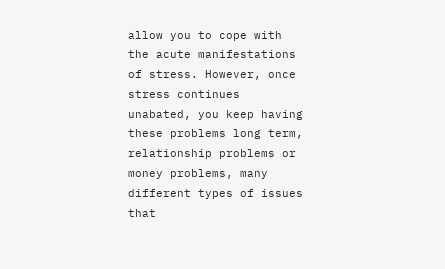allow you to cope with the acute manifestations of stress. However, once stress continues unabated, you keep having these problems long term, relationship problems or money problems, many different types of issues that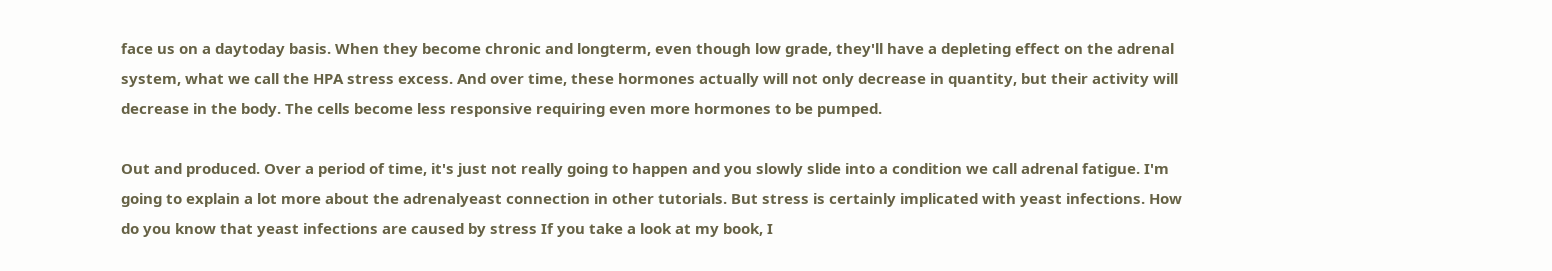face us on a daytoday basis. When they become chronic and longterm, even though low grade, they'll have a depleting effect on the adrenal system, what we call the HPA stress excess. And over time, these hormones actually will not only decrease in quantity, but their activity will decrease in the body. The cells become less responsive requiring even more hormones to be pumped.

Out and produced. Over a period of time, it's just not really going to happen and you slowly slide into a condition we call adrenal fatigue. I'm going to explain a lot more about the adrenalyeast connection in other tutorials. But stress is certainly implicated with yeast infections. How do you know that yeast infections are caused by stress If you take a look at my book, I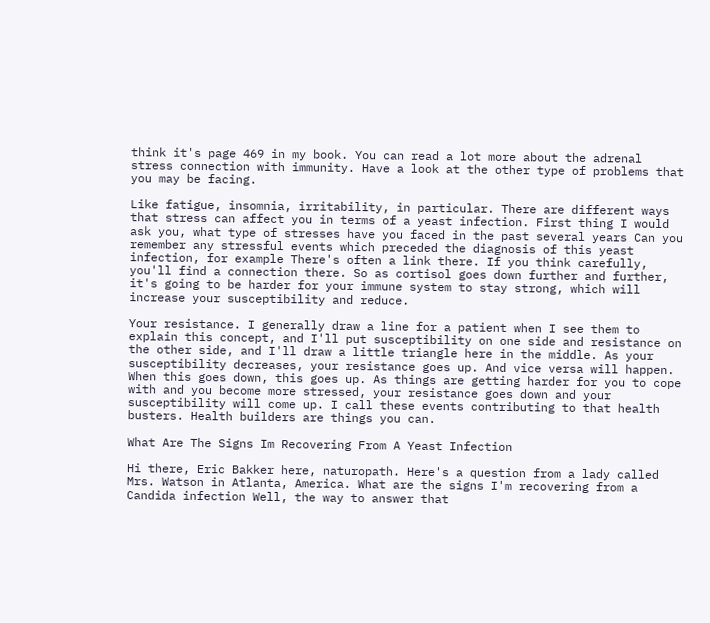think it's page 469 in my book. You can read a lot more about the adrenal stress connection with immunity. Have a look at the other type of problems that you may be facing.

Like fatigue, insomnia, irritability, in particular. There are different ways that stress can affect you in terms of a yeast infection. First thing I would ask you, what type of stresses have you faced in the past several years Can you remember any stressful events which preceded the diagnosis of this yeast infection, for example There's often a link there. If you think carefully, you'll find a connection there. So as cortisol goes down further and further, it's going to be harder for your immune system to stay strong, which will increase your susceptibility and reduce.

Your resistance. I generally draw a line for a patient when I see them to explain this concept, and I'll put susceptibility on one side and resistance on the other side, and I'll draw a little triangle here in the middle. As your susceptibility decreases, your resistance goes up. And vice versa will happen. When this goes down, this goes up. As things are getting harder for you to cope with and you become more stressed, your resistance goes down and your susceptibility will come up. I call these events contributing to that health busters. Health builders are things you can.

What Are The Signs Im Recovering From A Yeast Infection

Hi there, Eric Bakker here, naturopath. Here's a question from a lady called Mrs. Watson in Atlanta, America. What are the signs I'm recovering from a Candida infection Well, the way to answer that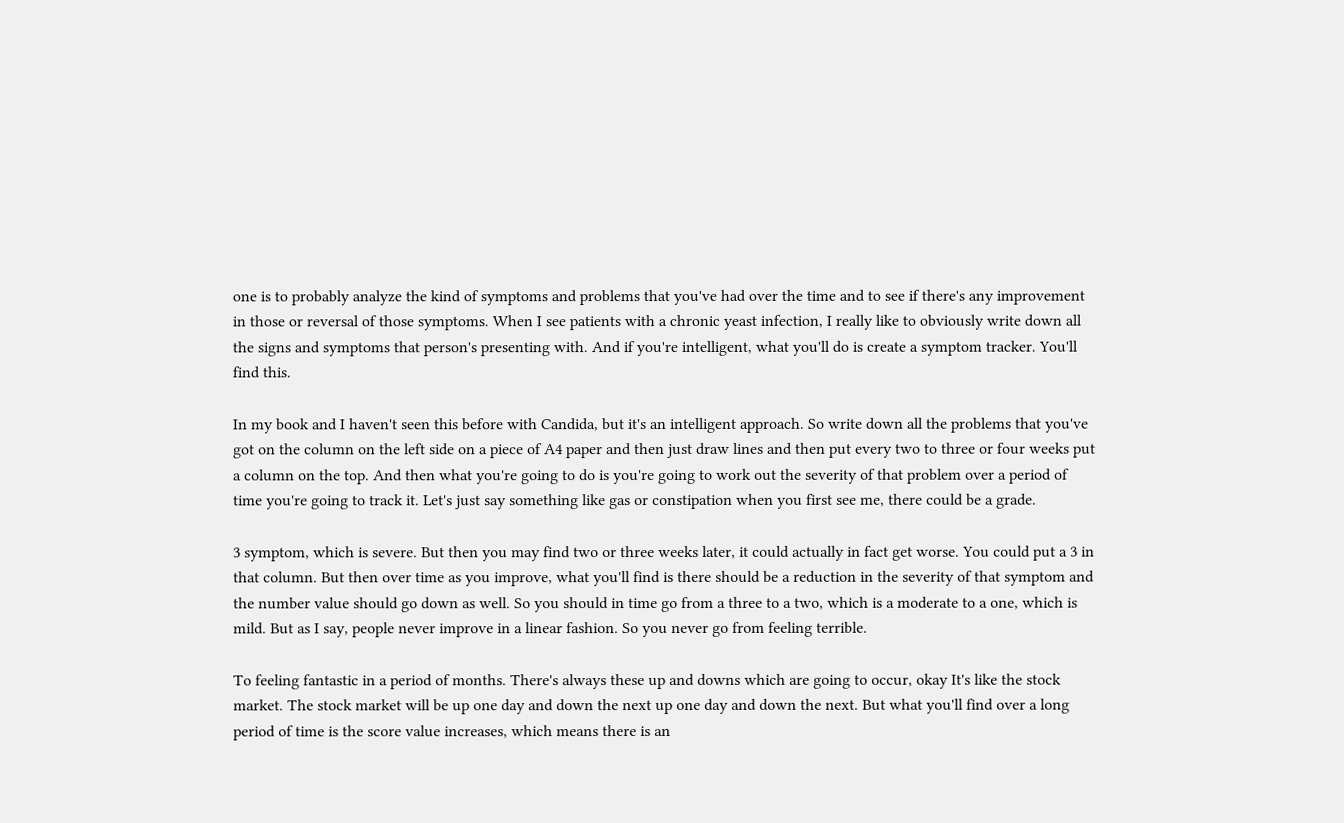one is to probably analyze the kind of symptoms and problems that you've had over the time and to see if there's any improvement in those or reversal of those symptoms. When I see patients with a chronic yeast infection, I really like to obviously write down all the signs and symptoms that person's presenting with. And if you're intelligent, what you'll do is create a symptom tracker. You'll find this.

In my book and I haven't seen this before with Candida, but it's an intelligent approach. So write down all the problems that you've got on the column on the left side on a piece of A4 paper and then just draw lines and then put every two to three or four weeks put a column on the top. And then what you're going to do is you're going to work out the severity of that problem over a period of time you're going to track it. Let's just say something like gas or constipation when you first see me, there could be a grade.

3 symptom, which is severe. But then you may find two or three weeks later, it could actually in fact get worse. You could put a 3 in that column. But then over time as you improve, what you'll find is there should be a reduction in the severity of that symptom and the number value should go down as well. So you should in time go from a three to a two, which is a moderate to a one, which is mild. But as I say, people never improve in a linear fashion. So you never go from feeling terrible.

To feeling fantastic in a period of months. There's always these up and downs which are going to occur, okay It's like the stock market. The stock market will be up one day and down the next up one day and down the next. But what you'll find over a long period of time is the score value increases, which means there is an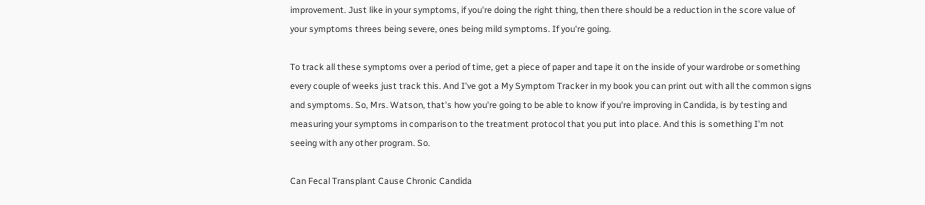improvement. Just like in your symptoms, if you're doing the right thing, then there should be a reduction in the score value of your symptoms threes being severe, ones being mild symptoms. If you're going.

To track all these symptoms over a period of time, get a piece of paper and tape it on the inside of your wardrobe or something every couple of weeks just track this. And I've got a My Symptom Tracker in my book you can print out with all the common signs and symptoms. So, Mrs. Watson, that's how you're going to be able to know if you're improving in Candida, is by testing and measuring your symptoms in comparison to the treatment protocol that you put into place. And this is something I'm not seeing with any other program. So.

Can Fecal Transplant Cause Chronic Candida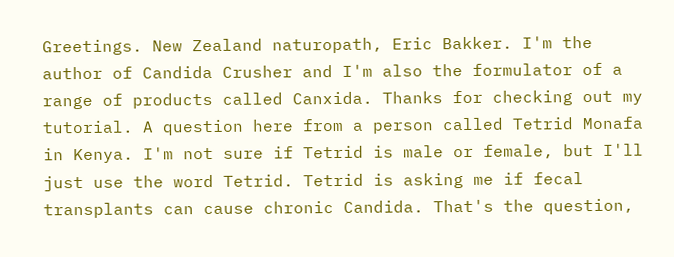Greetings. New Zealand naturopath, Eric Bakker. I'm the author of Candida Crusher and I'm also the formulator of a range of products called Canxida. Thanks for checking out my tutorial. A question here from a person called Tetrid Monafa in Kenya. I'm not sure if Tetrid is male or female, but I'll just use the word Tetrid. Tetrid is asking me if fecal transplants can cause chronic Candida. That's the question,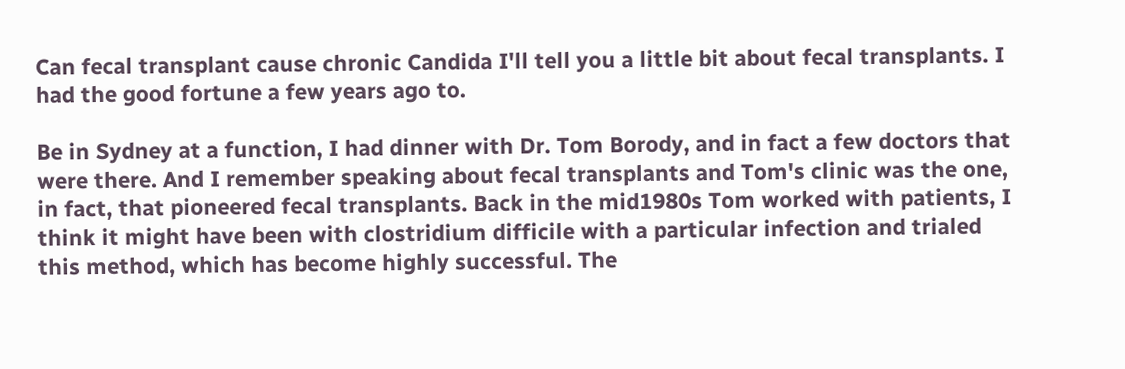Can fecal transplant cause chronic Candida I'll tell you a little bit about fecal transplants. I had the good fortune a few years ago to.

Be in Sydney at a function, I had dinner with Dr. Tom Borody, and in fact a few doctors that were there. And I remember speaking about fecal transplants and Tom's clinic was the one, in fact, that pioneered fecal transplants. Back in the mid1980s Tom worked with patients, I think it might have been with clostridium difficile with a particular infection and trialed this method, which has become highly successful. The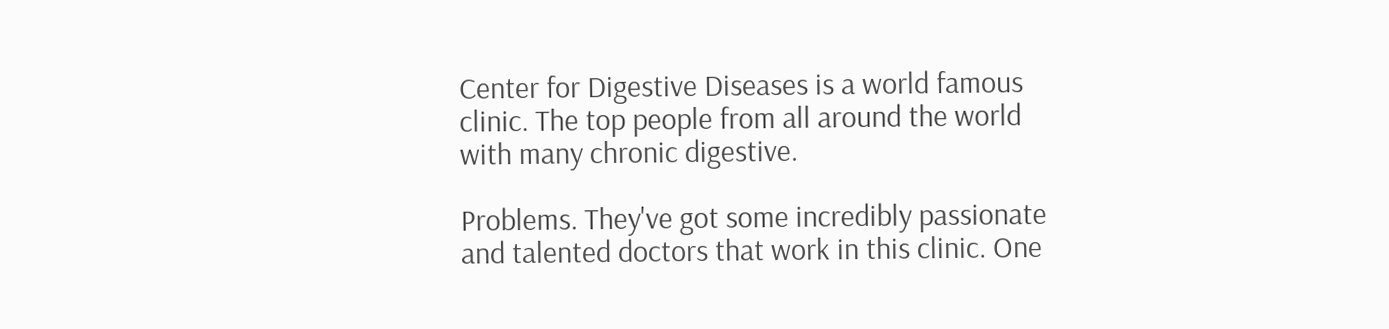Center for Digestive Diseases is a world famous clinic. The top people from all around the world with many chronic digestive.

Problems. They've got some incredibly passionate and talented doctors that work in this clinic. One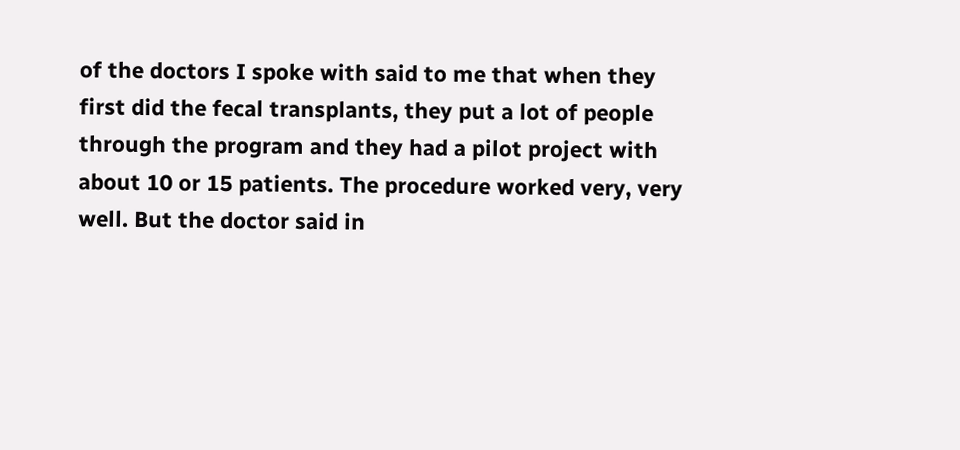of the doctors I spoke with said to me that when they first did the fecal transplants, they put a lot of people through the program and they had a pilot project with about 10 or 15 patients. The procedure worked very, very well. But the doctor said in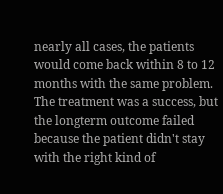nearly all cases, the patients would come back within 8 to 12 months with the same problem. The treatment was a success, but the longterm outcome failed because the patient didn't stay with the right kind of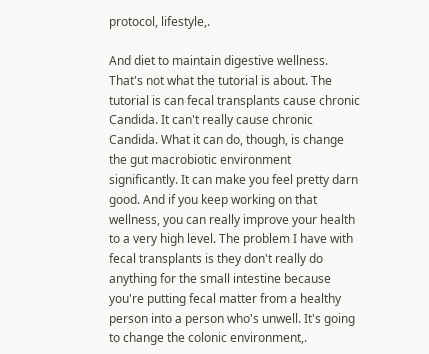protocol, lifestyle,.

And diet to maintain digestive wellness. That's not what the tutorial is about. The tutorial is can fecal transplants cause chronic Candida. It can't really cause chronic Candida. What it can do, though, is change the gut macrobiotic environment significantly. It can make you feel pretty darn good. And if you keep working on that wellness, you can really improve your health to a very high level. The problem I have with fecal transplants is they don't really do anything for the small intestine because you're putting fecal matter from a healthy person into a person who's unwell. It's going to change the colonic environment,.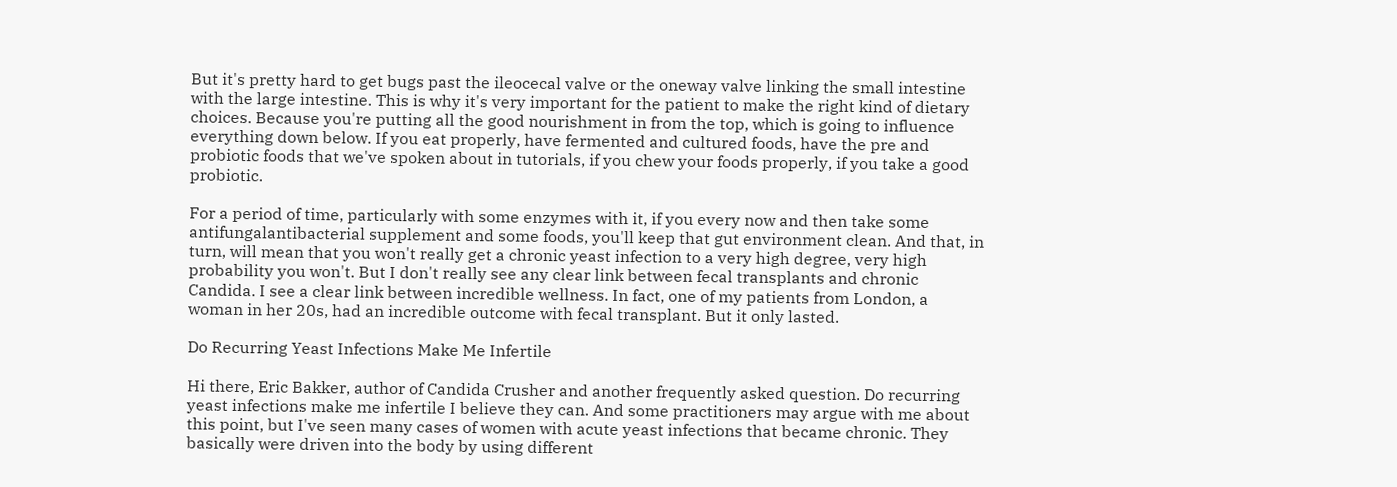But it's pretty hard to get bugs past the ileocecal valve or the oneway valve linking the small intestine with the large intestine. This is why it's very important for the patient to make the right kind of dietary choices. Because you're putting all the good nourishment in from the top, which is going to influence everything down below. If you eat properly, have fermented and cultured foods, have the pre and probiotic foods that we've spoken about in tutorials, if you chew your foods properly, if you take a good probiotic.

For a period of time, particularly with some enzymes with it, if you every now and then take some antifungalantibacterial supplement and some foods, you'll keep that gut environment clean. And that, in turn, will mean that you won't really get a chronic yeast infection to a very high degree, very high probability you won't. But I don't really see any clear link between fecal transplants and chronic Candida. I see a clear link between incredible wellness. In fact, one of my patients from London, a woman in her 20s, had an incredible outcome with fecal transplant. But it only lasted.

Do Recurring Yeast Infections Make Me Infertile

Hi there, Eric Bakker, author of Candida Crusher and another frequently asked question. Do recurring yeast infections make me infertile I believe they can. And some practitioners may argue with me about this point, but I've seen many cases of women with acute yeast infections that became chronic. They basically were driven into the body by using different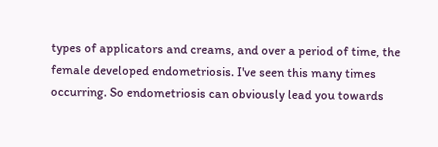types of applicators and creams, and over a period of time, the female developed endometriosis. I've seen this many times occurring. So endometriosis can obviously lead you towards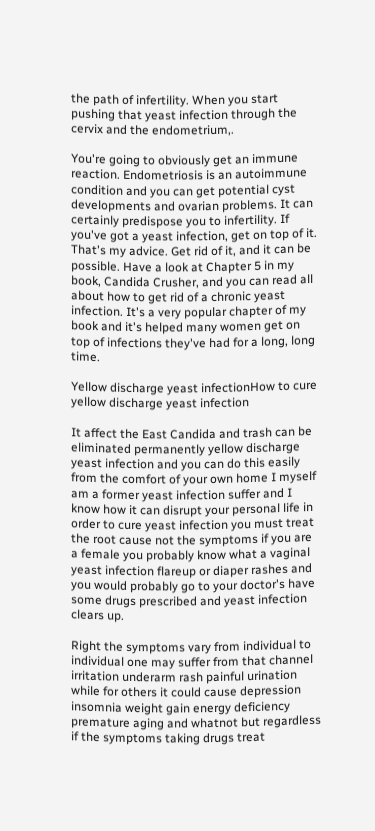the path of infertility. When you start pushing that yeast infection through the cervix and the endometrium,.

You're going to obviously get an immune reaction. Endometriosis is an autoimmune condition and you can get potential cyst developments and ovarian problems. It can certainly predispose you to infertility. If you've got a yeast infection, get on top of it. That's my advice. Get rid of it, and it can be possible. Have a look at Chapter 5 in my book, Candida Crusher, and you can read all about how to get rid of a chronic yeast infection. It's a very popular chapter of my book and it's helped many women get on top of infections they've had for a long, long time.

Yellow discharge yeast infectionHow to cure yellow discharge yeast infection

It affect the East Candida and trash can be eliminated permanently yellow discharge yeast infection and you can do this easily from the comfort of your own home I myself am a former yeast infection suffer and I know how it can disrupt your personal life in order to cure yeast infection you must treat the root cause not the symptoms if you are a female you probably know what a vaginal yeast infection flareup or diaper rashes and you would probably go to your doctor's have some drugs prescribed and yeast infection clears up.

Right the symptoms vary from individual to individual one may suffer from that channel irritation underarm rash painful urination while for others it could cause depression insomnia weight gain energy deficiency premature aging and whatnot but regardless if the symptoms taking drugs treat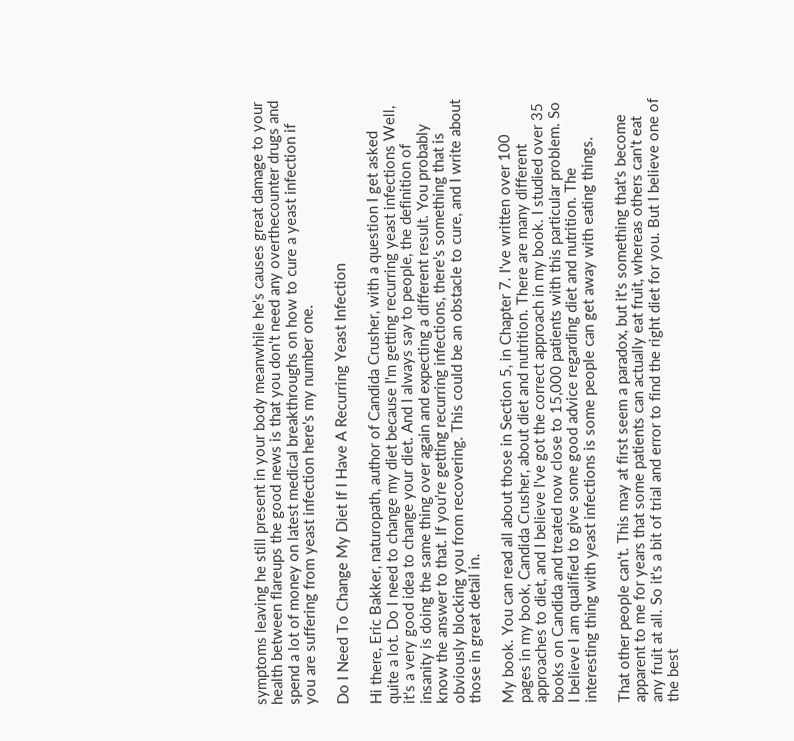symptoms leaving he still present in your body meanwhile he's causes great damage to your health between flareups the good news is that you don't need any overthecounter drugs and spend a lot of money on latest medical breakthroughs on how to cure a yeast infection if you are suffering from yeast infection here's my number one.

Do I Need To Change My Diet If I Have A Recurring Yeast Infection

Hi there, Eric Bakker, naturopath, author of Candida Crusher, with a question I get asked quite a lot. Do I need to change my diet because I'm getting recurring yeast infections Well, it's a very good idea to change your diet. And I always say to people, the definition of insanity is doing the same thing over again and expecting a different result. You probably know the answer to that. If you're getting recurring infections, there's something that is obviously blocking you from recovering. This could be an obstacle to cure, and I write about those in great detail in.

My book. You can read all about those in Section 5, in Chapter 7. I've written over 100 pages in my book, Candida Crusher, about diet and nutrition. There are many different approaches to diet, and I believe I've got the correct approach in my book. I studied over 35 books on Candida and treated now close to 15,000 patients with this particular problem. So I believe I am qualified to give some good advice regarding diet and nutrition. The interesting thing with yeast infections is some people can get away with eating things.

That other people can't. This may at first seem a paradox, but it's something that's become apparent to me for years that some patients can actually eat fruit, whereas others can't eat any fruit at all. So it's a bit of trial and error to find the right diet for you. But I believe one of the best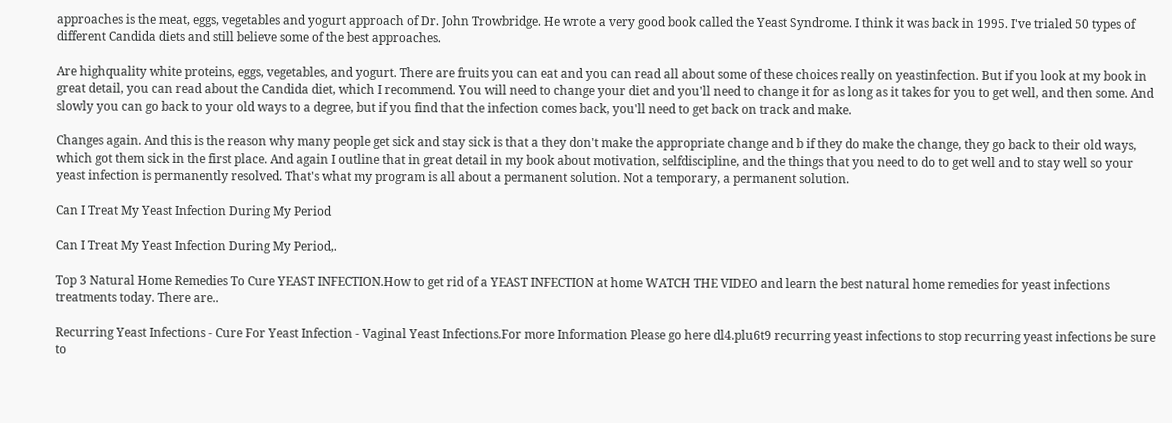approaches is the meat, eggs, vegetables and yogurt approach of Dr. John Trowbridge. He wrote a very good book called the Yeast Syndrome. I think it was back in 1995. I've trialed 50 types of different Candida diets and still believe some of the best approaches.

Are highquality white proteins, eggs, vegetables, and yogurt. There are fruits you can eat and you can read all about some of these choices really on yeastinfection. But if you look at my book in great detail, you can read about the Candida diet, which I recommend. You will need to change your diet and you'll need to change it for as long as it takes for you to get well, and then some. And slowly you can go back to your old ways to a degree, but if you find that the infection comes back, you'll need to get back on track and make.

Changes again. And this is the reason why many people get sick and stay sick is that a they don't make the appropriate change and b if they do make the change, they go back to their old ways, which got them sick in the first place. And again I outline that in great detail in my book about motivation, selfdiscipline, and the things that you need to do to get well and to stay well so your yeast infection is permanently resolved. That's what my program is all about a permanent solution. Not a temporary, a permanent solution.

Can I Treat My Yeast Infection During My Period

Can I Treat My Yeast Infection During My Period,.

Top 3 Natural Home Remedies To Cure YEAST INFECTION.How to get rid of a YEAST INFECTION at home WATCH THE VIDEO and learn the best natural home remedies for yeast infections treatments today. There are..

Recurring Yeast Infections - Cure For Yeast Infection - Vaginal Yeast Infections.For more Information Please go here dl4.plu6t9 recurring yeast infections to stop recurring yeast infections be sure to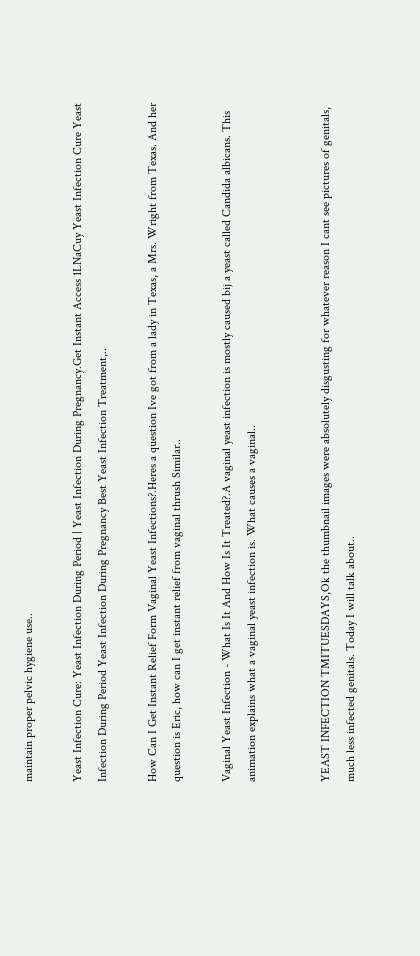maintain proper pelvic hygiene use..

Yeast Infection Cure: Yeast Infection During Period | Yeast Infection During Pregnancy.Get Instant Access 1LNaCuy Yeast Infection Cure Yeast Infection During Period Yeast Infection During Pregnancy Best Yeast Infection Treatment,..

How Can I Get Instant Relief Form Vaginal Yeast Infections?.Heres a question Ive got from a lady in Texas, a Mrs. Wright from Texas. And her question is Eric, how can I get instant relief from vaginal thrush Similar..

Vaginal Yeast Infection - What Is It And How Is It Treated?.A vaginal yeast infection is mostly caused bij a yeast called Candida albicans. This animation explains what a vaginal yeast infection is. What causes a vaginal..


YEAST INFECTION TMITUESDAYS,Ok the thumbnail images were absolutely disgusting for whatever reason I cant see pictures of genitals, much less infected genitals. Today I will talk about..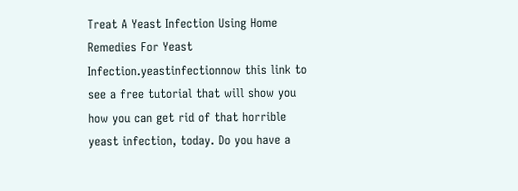Treat A Yeast Infection Using Home Remedies For Yeast Infection.yeastinfectionnow this link to see a free tutorial that will show you how you can get rid of that horrible yeast infection, today. Do you have a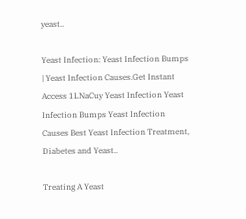yeast..

Yeast Infection: Yeast Infection Bumps | Yeast Infection Causes.Get Instant Access 1LNaCuy Yeast Infection Yeast Infection Bumps Yeast Infection Causes Best Yeast Infection Treatment, Diabetes and Yeast..

Treating A Yeast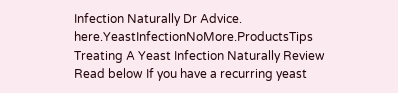Infection Naturally Dr Advice. here.YeastInfectionNoMore.ProductsTips Treating A Yeast Infection Naturally Review Read below If you have a recurring yeast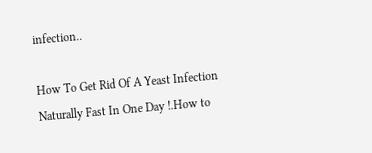infection..

How To Get Rid Of A Yeast Infection Naturally Fast In One Day !.How to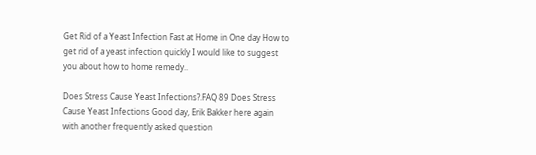Get Rid of a Yeast Infection Fast at Home in One day How to get rid of a yeast infection quickly I would like to suggest you about how to home remedy..

Does Stress Cause Yeast Infections?.FAQ 89 Does Stress Cause Yeast Infections Good day, Erik Bakker here again with another frequently asked question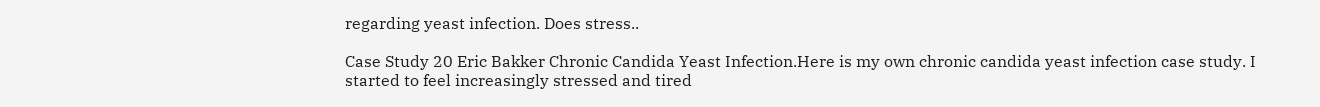regarding yeast infection. Does stress..

Case Study 20 Eric Bakker Chronic Candida Yeast Infection.Here is my own chronic candida yeast infection case study. I started to feel increasingly stressed and tired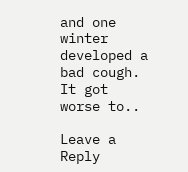and one winter developed a bad cough. It got worse to..

Leave a Reply